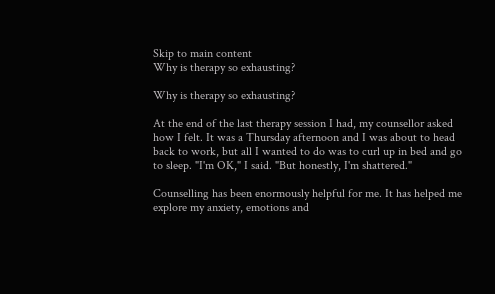Skip to main content
Why is therapy so exhausting?

Why is therapy so exhausting?

At the end of the last therapy session I had, my counsellor asked how I felt. It was a Thursday afternoon and I was about to head back to work, but all I wanted to do was to curl up in bed and go to sleep. "I'm OK," I said. "But honestly, I'm shattered."

Counselling has been enormously helpful for me. It has helped me explore my anxiety, emotions and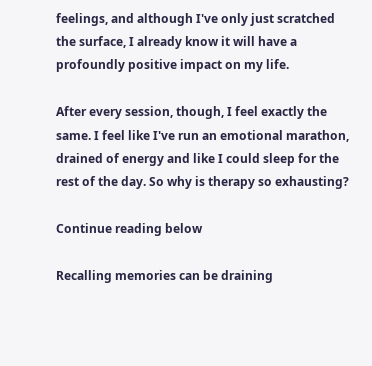feelings, and although I've only just scratched the surface, I already know it will have a profoundly positive impact on my life.

After every session, though, I feel exactly the same. I feel like I've run an emotional marathon, drained of energy and like I could sleep for the rest of the day. So why is therapy so exhausting?

Continue reading below

Recalling memories can be draining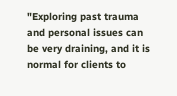"Exploring past trauma and personal issues can be very draining, and it is normal for clients to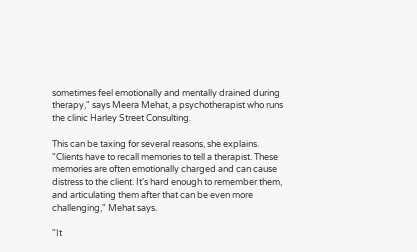sometimes feel emotionally and mentally drained during therapy," says Meera Mehat, a psychotherapist who runs the clinic Harley Street Consulting.

This can be taxing for several reasons, she explains. "Clients have to recall memories to tell a therapist. These memories are often emotionally charged and can cause distress to the client. It's hard enough to remember them, and articulating them after that can be even more challenging," Mehat says.

"It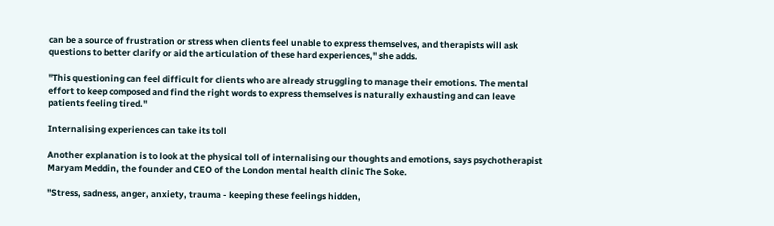can be a source of frustration or stress when clients feel unable to express themselves, and therapists will ask questions to better clarify or aid the articulation of these hard experiences," she adds.

"This questioning can feel difficult for clients who are already struggling to manage their emotions. The mental effort to keep composed and find the right words to express themselves is naturally exhausting and can leave patients feeling tired."

Internalising experiences can take its toll

Another explanation is to look at the physical toll of internalising our thoughts and emotions, says psychotherapist Maryam Meddin, the founder and CEO of the London mental health clinic The Soke.

"Stress, sadness, anger, anxiety, trauma - keeping these feelings hidden,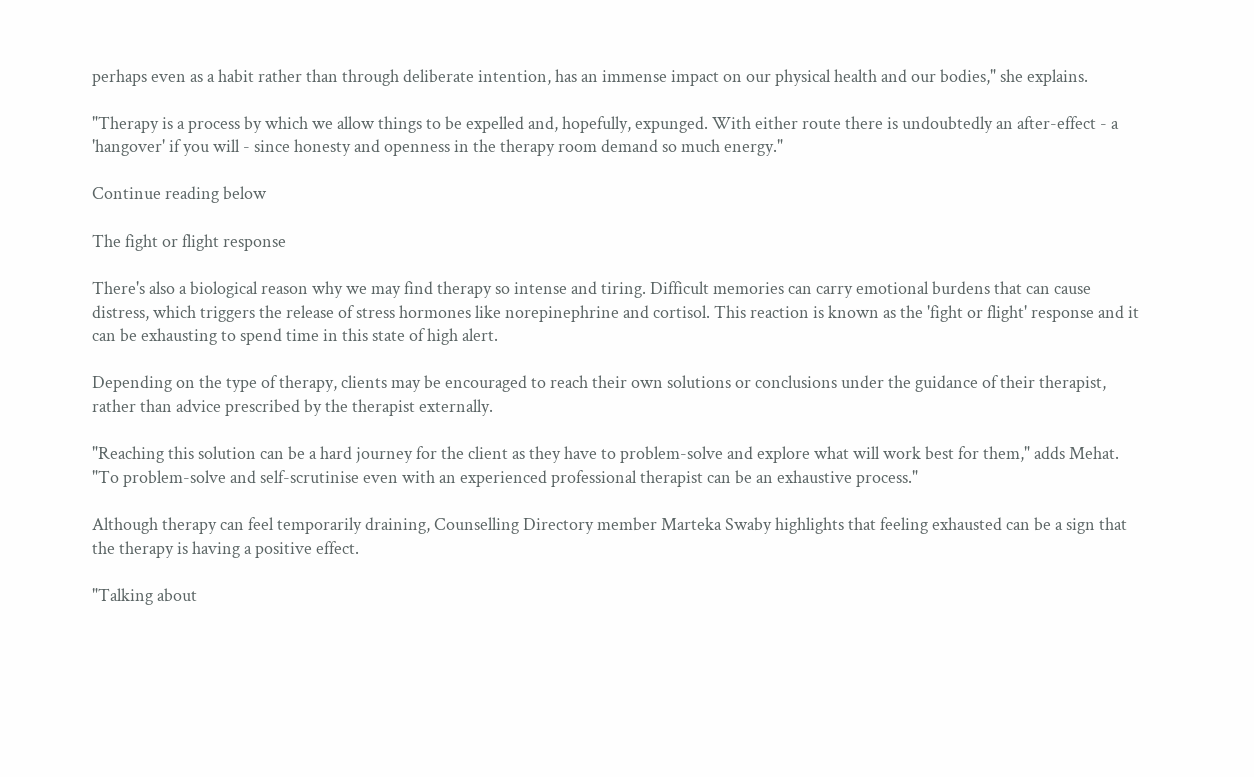perhaps even as a habit rather than through deliberate intention, has an immense impact on our physical health and our bodies," she explains.

"Therapy is a process by which we allow things to be expelled and, hopefully, expunged. With either route there is undoubtedly an after-effect - a 'hangover' if you will - since honesty and openness in the therapy room demand so much energy."

Continue reading below

The fight or flight response

There's also a biological reason why we may find therapy so intense and tiring. Difficult memories can carry emotional burdens that can cause distress, which triggers the release of stress hormones like norepinephrine and cortisol. This reaction is known as the 'fight or flight' response and it can be exhausting to spend time in this state of high alert.

Depending on the type of therapy, clients may be encouraged to reach their own solutions or conclusions under the guidance of their therapist, rather than advice prescribed by the therapist externally.

"Reaching this solution can be a hard journey for the client as they have to problem-solve and explore what will work best for them," adds Mehat. "To problem-solve and self-scrutinise even with an experienced professional therapist can be an exhaustive process."

Although therapy can feel temporarily draining, Counselling Directory member Marteka Swaby highlights that feeling exhausted can be a sign that the therapy is having a positive effect.

"Talking about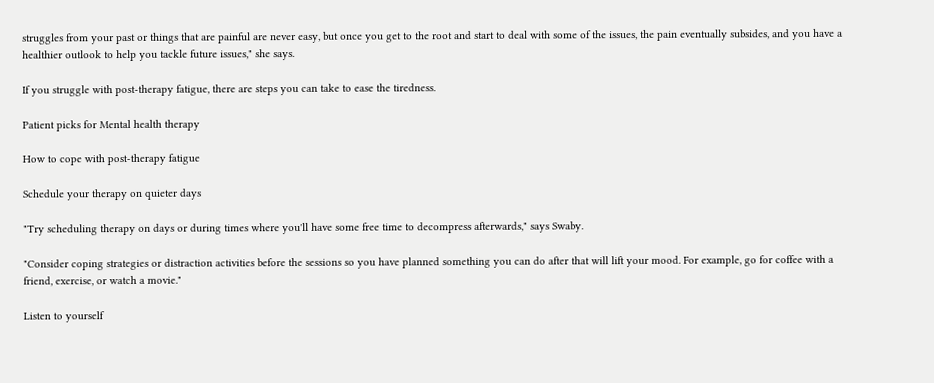struggles from your past or things that are painful are never easy, but once you get to the root and start to deal with some of the issues, the pain eventually subsides, and you have a healthier outlook to help you tackle future issues," she says.

If you struggle with post-therapy fatigue, there are steps you can take to ease the tiredness.

Patient picks for Mental health therapy

How to cope with post-therapy fatigue

Schedule your therapy on quieter days

"Try scheduling therapy on days or during times where you'll have some free time to decompress afterwards," says Swaby.

"Consider coping strategies or distraction activities before the sessions so you have planned something you can do after that will lift your mood. For example, go for coffee with a friend, exercise, or watch a movie."

Listen to yourself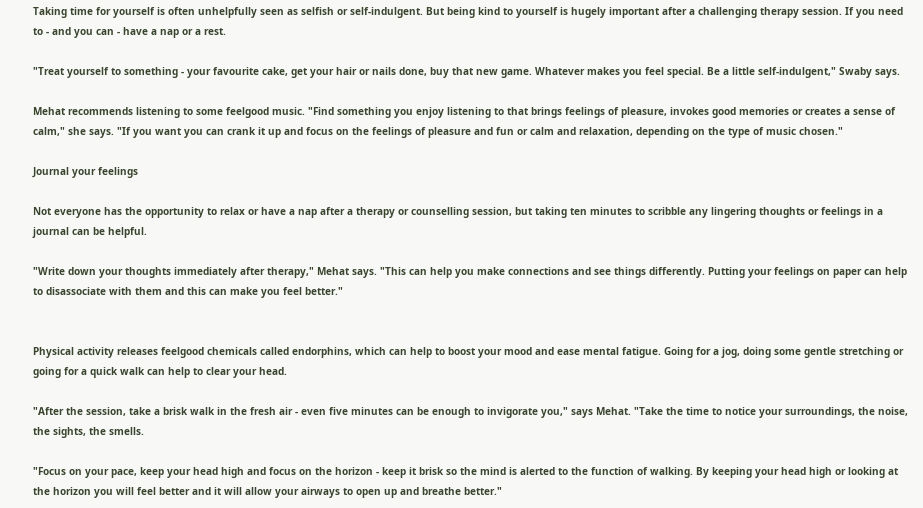Taking time for yourself is often unhelpfully seen as selfish or self-indulgent. But being kind to yourself is hugely important after a challenging therapy session. If you need to - and you can - have a nap or a rest.

"Treat yourself to something - your favourite cake, get your hair or nails done, buy that new game. Whatever makes you feel special. Be a little self-indulgent," Swaby says.

Mehat recommends listening to some feelgood music. "Find something you enjoy listening to that brings feelings of pleasure, invokes good memories or creates a sense of calm," she says. "If you want you can crank it up and focus on the feelings of pleasure and fun or calm and relaxation, depending on the type of music chosen."

Journal your feelings

Not everyone has the opportunity to relax or have a nap after a therapy or counselling session, but taking ten minutes to scribble any lingering thoughts or feelings in a journal can be helpful.

"Write down your thoughts immediately after therapy," Mehat says. "This can help you make connections and see things differently. Putting your feelings on paper can help to disassociate with them and this can make you feel better."


Physical activity releases feelgood chemicals called endorphins, which can help to boost your mood and ease mental fatigue. Going for a jog, doing some gentle stretching or going for a quick walk can help to clear your head.

"After the session, take a brisk walk in the fresh air - even five minutes can be enough to invigorate you," says Mehat. "Take the time to notice your surroundings, the noise, the sights, the smells.

"Focus on your pace, keep your head high and focus on the horizon - keep it brisk so the mind is alerted to the function of walking. By keeping your head high or looking at the horizon you will feel better and it will allow your airways to open up and breathe better."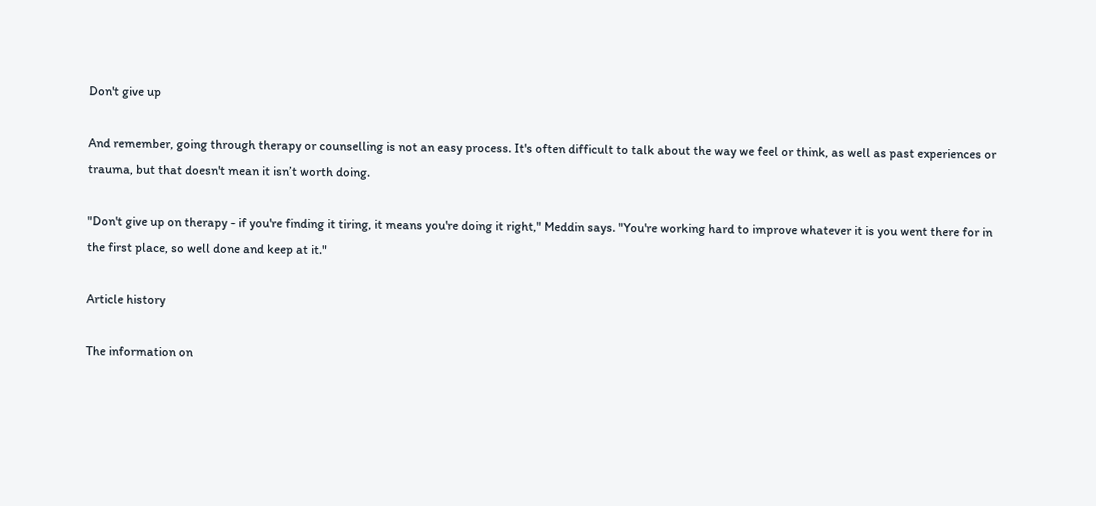Don't give up

And remember, going through therapy or counselling is not an easy process. It's often difficult to talk about the way we feel or think, as well as past experiences or trauma, but that doesn't mean it isn’t worth doing.

"Don't give up on therapy - if you're finding it tiring, it means you're doing it right," Meddin says. "You're working hard to improve whatever it is you went there for in the first place, so well done and keep at it."

Article history

The information on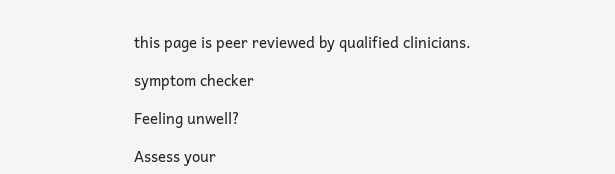this page is peer reviewed by qualified clinicians.

symptom checker

Feeling unwell?

Assess your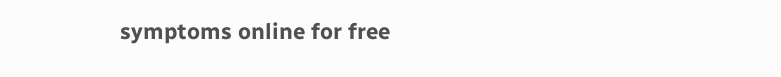symptoms online for free